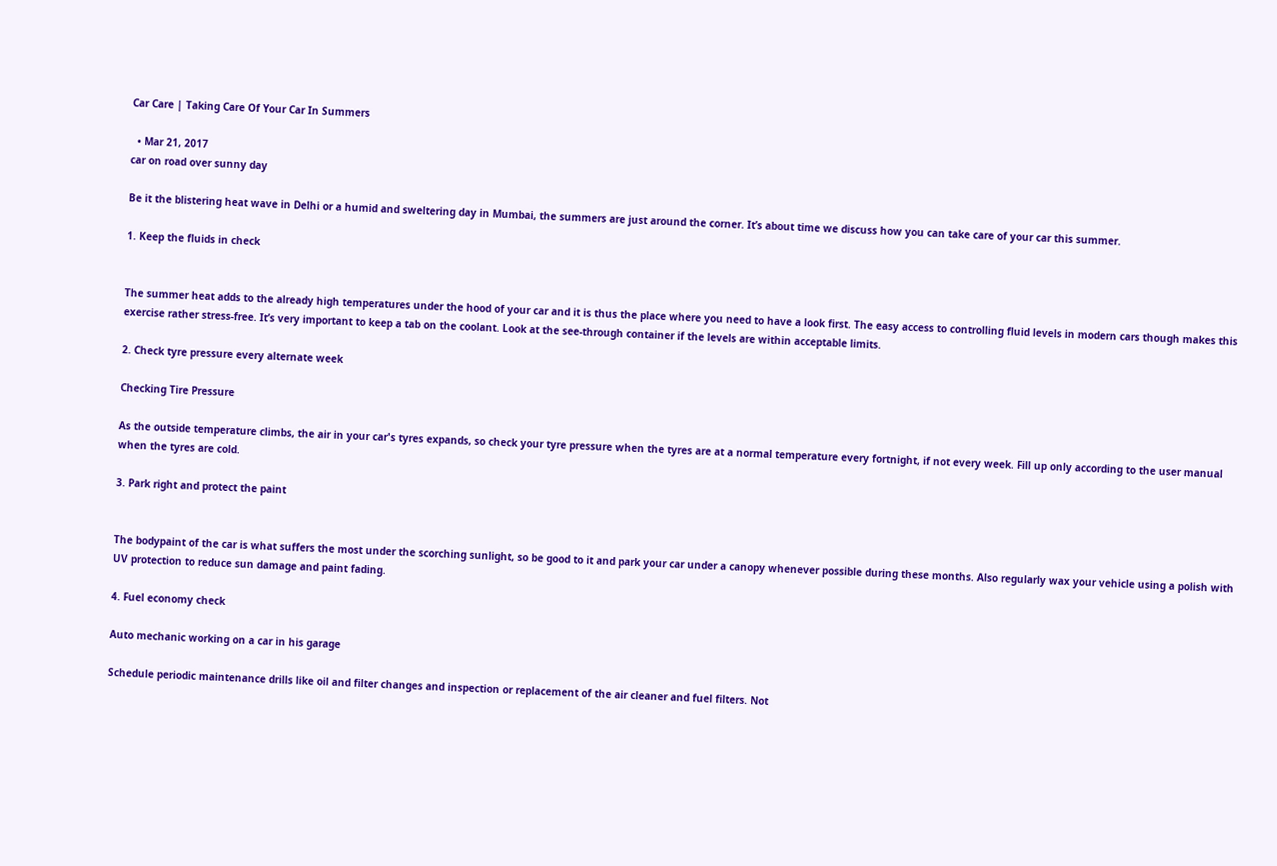Car Care | Taking Care Of Your Car In Summers

  • Mar 21, 2017
car on road over sunny day

Be it the blistering heat wave in Delhi or a humid and sweltering day in Mumbai, the summers are just around the corner. It’s about time we discuss how you can take care of your car this summer.

1. Keep the fluids in check


The summer heat adds to the already high temperatures under the hood of your car and it is thus the place where you need to have a look first. The easy access to controlling fluid levels in modern cars though makes this exercise rather stress-free. It’s very important to keep a tab on the coolant. Look at the see-through container if the levels are within acceptable limits.

2. Check tyre pressure every alternate week

Checking Tire Pressure

As the outside temperature climbs, the air in your car's tyres expands, so check your tyre pressure when the tyres are at a normal temperature every fortnight, if not every week. Fill up only according to the user manual when the tyres are cold.

3. Park right and protect the paint


The bodypaint of the car is what suffers the most under the scorching sunlight, so be good to it and park your car under a canopy whenever possible during these months. Also regularly wax your vehicle using a polish with UV protection to reduce sun damage and paint fading.

4. Fuel economy check

Auto mechanic working on a car in his garage

Schedule periodic maintenance drills like oil and filter changes and inspection or replacement of the air cleaner and fuel filters. Not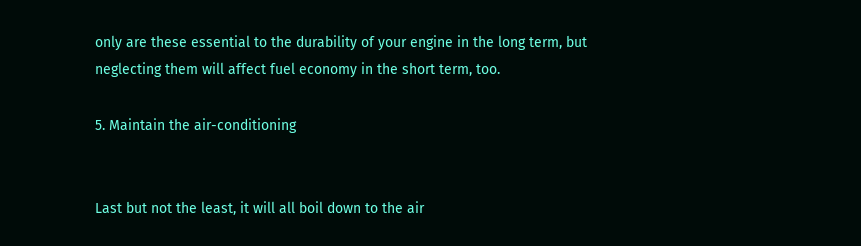only are these essential to the durability of your engine in the long term, but neglecting them will affect fuel economy in the short term, too.

5. Maintain the air-conditioning


Last but not the least, it will all boil down to the air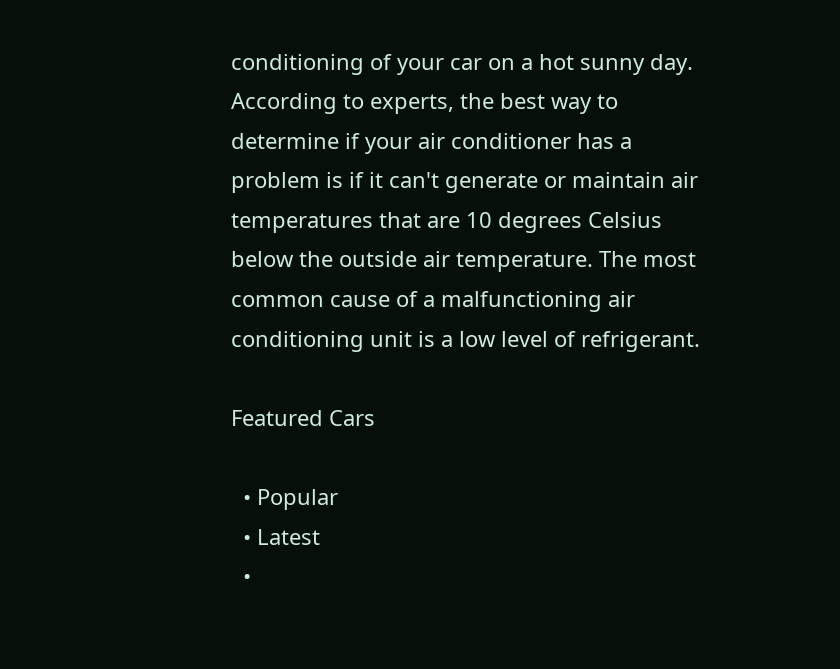conditioning of your car on a hot sunny day. According to experts, the best way to determine if your air conditioner has a problem is if it can't generate or maintain air temperatures that are 10 degrees Celsius below the outside air temperature. The most common cause of a malfunctioning air conditioning unit is a low level of refrigerant.

Featured Cars

  • Popular
  • Latest
  •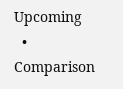Upcoming
  • Comparison